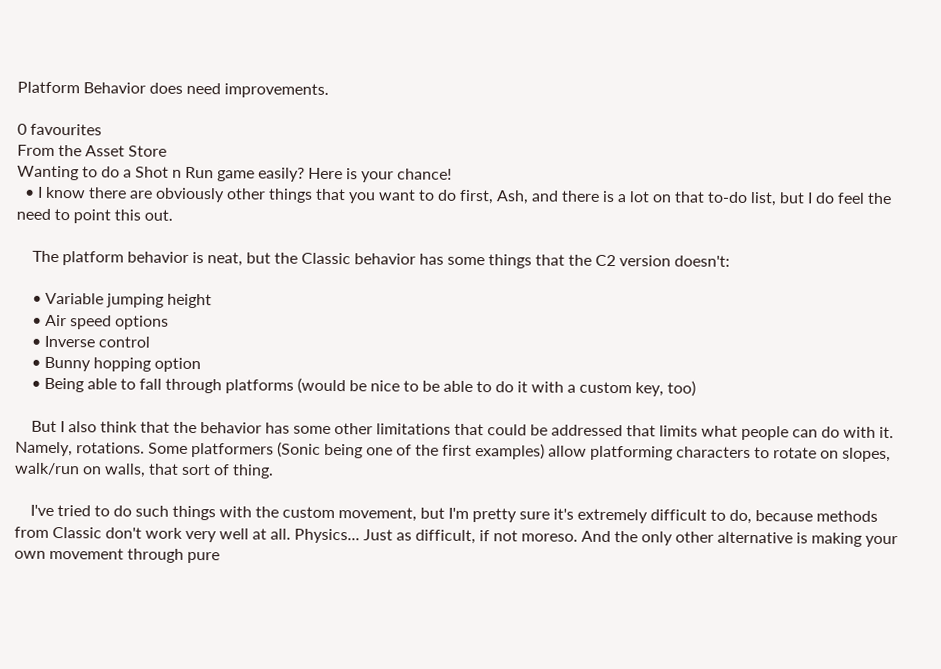Platform Behavior does need improvements.

0 favourites
From the Asset Store
Wanting to do a Shot n Run game easily? Here is your chance!
  • I know there are obviously other things that you want to do first, Ash, and there is a lot on that to-do list, but I do feel the need to point this out.

    The platform behavior is neat, but the Classic behavior has some things that the C2 version doesn't:

    • Variable jumping height
    • Air speed options
    • Inverse control
    • Bunny hopping option
    • Being able to fall through platforms (would be nice to be able to do it with a custom key, too)

    But I also think that the behavior has some other limitations that could be addressed that limits what people can do with it. Namely, rotations. Some platformers (Sonic being one of the first examples) allow platforming characters to rotate on slopes, walk/run on walls, that sort of thing.

    I've tried to do such things with the custom movement, but I'm pretty sure it's extremely difficult to do, because methods from Classic don't work very well at all. Physics... Just as difficult, if not moreso. And the only other alternative is making your own movement through pure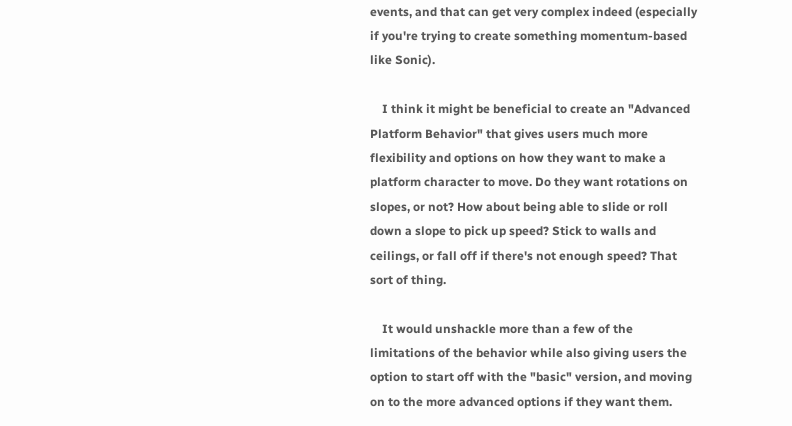events, and that can get very complex indeed (especially if you're trying to create something momentum-based like Sonic).

    I think it might be beneficial to create an "Advanced Platform Behavior" that gives users much more flexibility and options on how they want to make a platform character to move. Do they want rotations on slopes, or not? How about being able to slide or roll down a slope to pick up speed? Stick to walls and ceilings, or fall off if there's not enough speed? That sort of thing.

    It would unshackle more than a few of the limitations of the behavior while also giving users the option to start off with the "basic" version, and moving on to the more advanced options if they want them.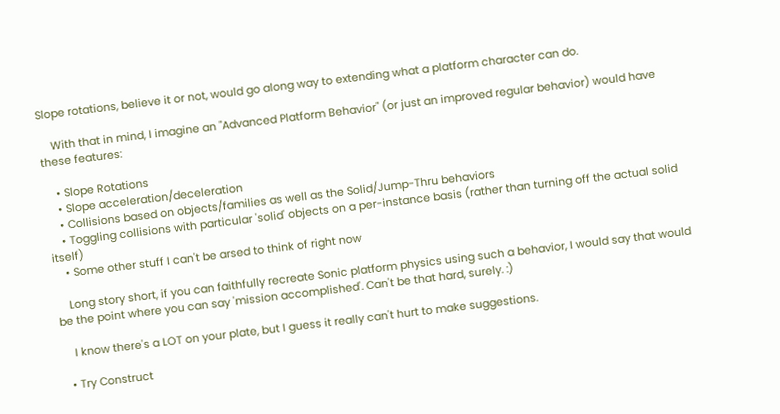Slope rotations, believe it or not, would go along way to extending what a platform character can do.

    With that in mind, I imagine an "Advanced Platform Behavior" (or just an improved regular behavior) would have these features:

    • Slope Rotations
    • Slope acceleration/deceleration
    • Collisions based on objects/families as well as the Solid/Jump-Thru behaviors
    • Toggling collisions with particular 'solid' objects on a per-instance basis (rather than turning off the actual solid itself)
    • Some other stuff I can't be arsed to think of right now

    Long story short, if you can faithfully recreate Sonic platform physics using such a behavior, I would say that would be the point where you can say 'mission accomplished'. Can't be that hard, surely. :)

    I know there's a LOT on your plate, but I guess it really can't hurt to make suggestions.

  • Try Construct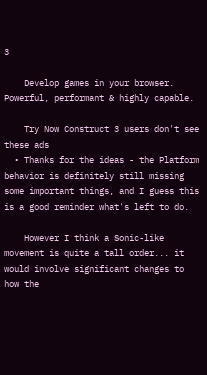3

    Develop games in your browser. Powerful, performant & highly capable.

    Try Now Construct 3 users don't see these ads
  • Thanks for the ideas - the Platform behavior is definitely still missing some important things, and I guess this is a good reminder what's left to do.

    However I think a Sonic-like movement is quite a tall order... it would involve significant changes to how the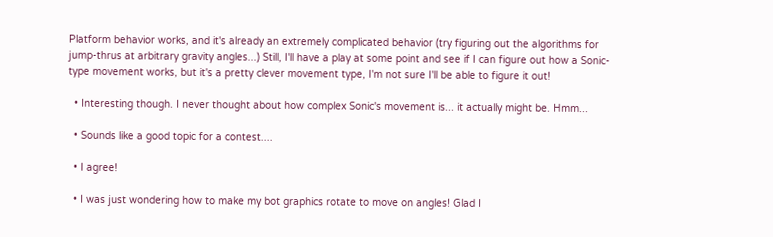Platform behavior works, and it's already an extremely complicated behavior (try figuring out the algorithms for jump-thrus at arbitrary gravity angles...) Still, I'll have a play at some point and see if I can figure out how a Sonic-type movement works, but it's a pretty clever movement type, I'm not sure I'll be able to figure it out!

  • Interesting though. I never thought about how complex Sonic's movement is... it actually might be. Hmm...

  • Sounds like a good topic for a contest....

  • I agree!

  • I was just wondering how to make my bot graphics rotate to move on angles! Glad I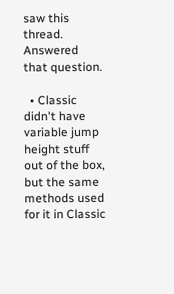saw this thread. Answered that question.

  • Classic didn't have variable jump height stuff out of the box, but the same methods used for it in Classic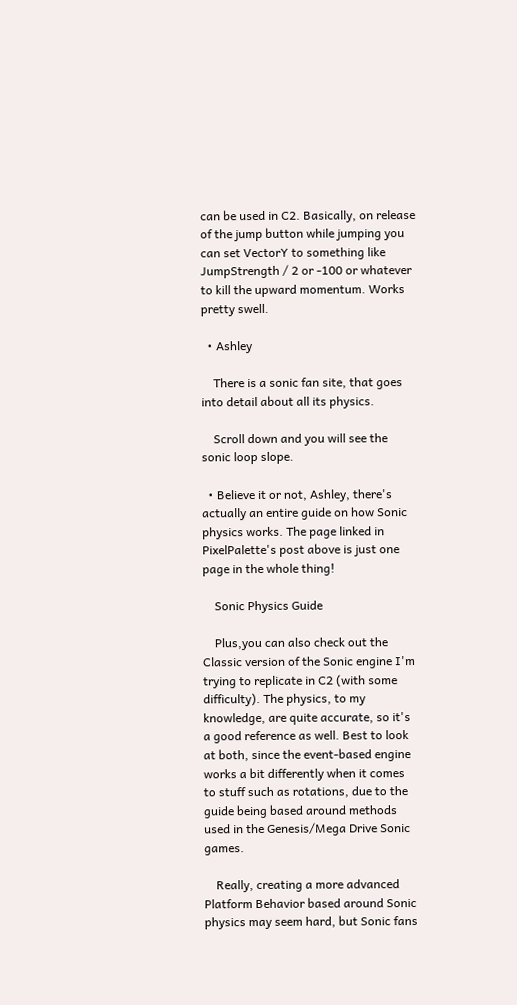can be used in C2. Basically, on release of the jump button while jumping you can set VectorY to something like JumpStrength / 2 or -100 or whatever to kill the upward momentum. Works pretty swell.

  • Ashley

    There is a sonic fan site, that goes into detail about all its physics.

    Scroll down and you will see the sonic loop slope.

  • Believe it or not, Ashley, there's actually an entire guide on how Sonic physics works. The page linked in PixelPalette's post above is just one page in the whole thing!

    Sonic Physics Guide

    Plus,you can also check out the Classic version of the Sonic engine I'm trying to replicate in C2 (with some difficulty). The physics, to my knowledge, are quite accurate, so it's a good reference as well. Best to look at both, since the event-based engine works a bit differently when it comes to stuff such as rotations, due to the guide being based around methods used in the Genesis/Mega Drive Sonic games.

    Really, creating a more advanced Platform Behavior based around Sonic physics may seem hard, but Sonic fans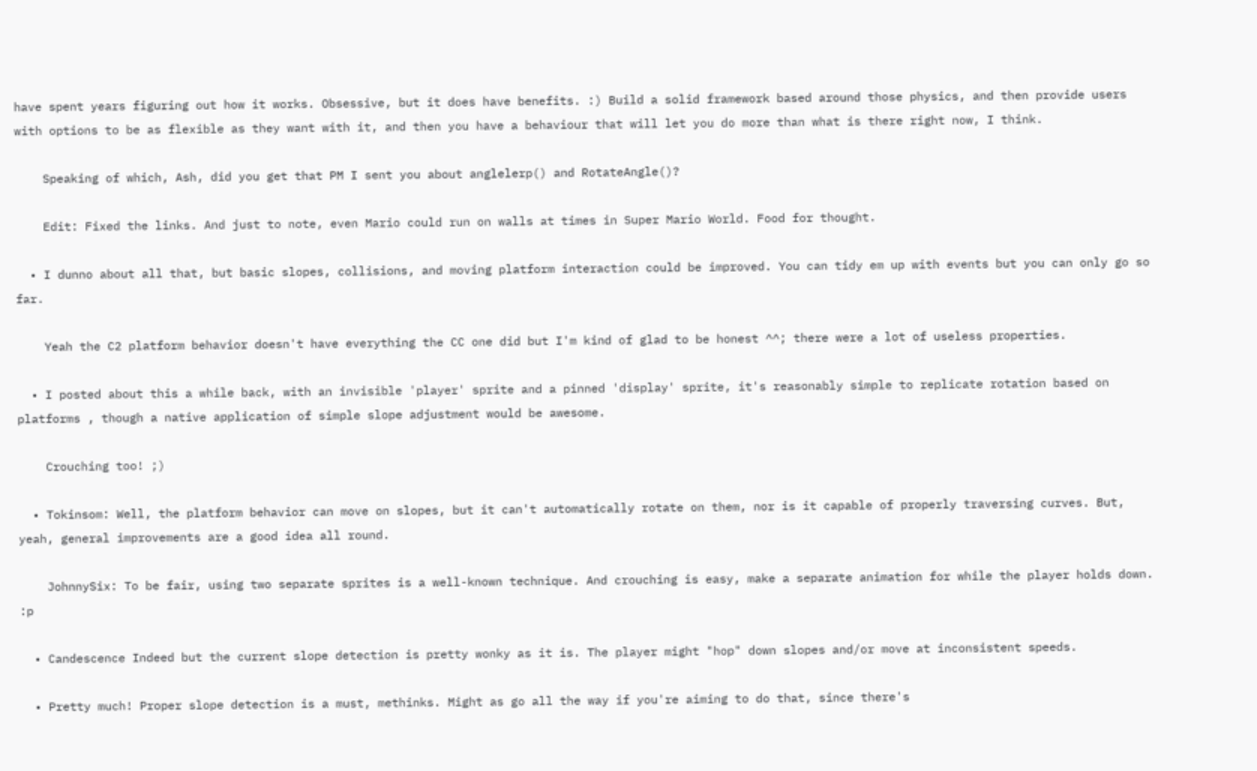have spent years figuring out how it works. Obsessive, but it does have benefits. :) Build a solid framework based around those physics, and then provide users with options to be as flexible as they want with it, and then you have a behaviour that will let you do more than what is there right now, I think.

    Speaking of which, Ash, did you get that PM I sent you about anglelerp() and RotateAngle()?

    Edit: Fixed the links. And just to note, even Mario could run on walls at times in Super Mario World. Food for thought.

  • I dunno about all that, but basic slopes, collisions, and moving platform interaction could be improved. You can tidy em up with events but you can only go so far.

    Yeah the C2 platform behavior doesn't have everything the CC one did but I'm kind of glad to be honest ^^; there were a lot of useless properties.

  • I posted about this a while back, with an invisible 'player' sprite and a pinned 'display' sprite, it's reasonably simple to replicate rotation based on platforms , though a native application of simple slope adjustment would be awesome.

    Crouching too! ;)

  • Tokinsom: Well, the platform behavior can move on slopes, but it can't automatically rotate on them, nor is it capable of properly traversing curves. But, yeah, general improvements are a good idea all round.

    JohnnySix: To be fair, using two separate sprites is a well-known technique. And crouching is easy, make a separate animation for while the player holds down. :p

  • Candescence Indeed but the current slope detection is pretty wonky as it is. The player might "hop" down slopes and/or move at inconsistent speeds.

  • Pretty much! Proper slope detection is a must, methinks. Might as go all the way if you're aiming to do that, since there's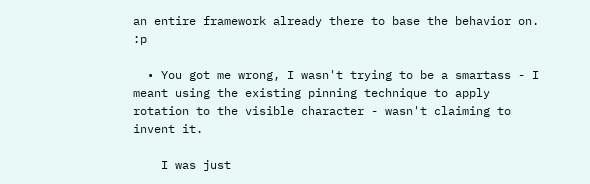an entire framework already there to base the behavior on. :p

  • You got me wrong, I wasn't trying to be a smartass - I meant using the existing pinning technique to apply rotation to the visible character - wasn't claiming to invent it.

    I was just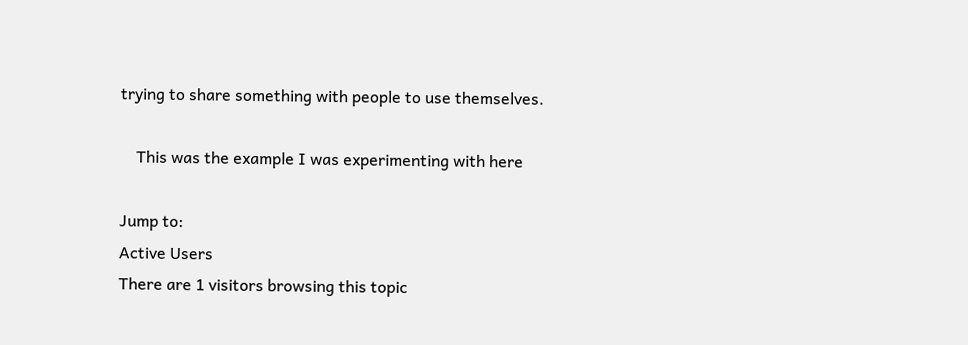trying to share something with people to use themselves.

    This was the example I was experimenting with here

Jump to:
Active Users
There are 1 visitors browsing this topic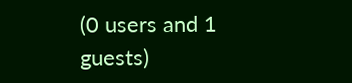(0 users and 1 guests)